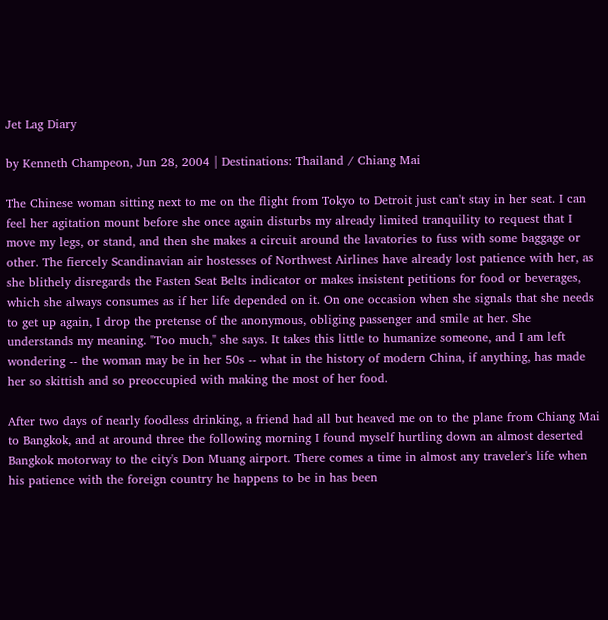Jet Lag Diary

by Kenneth Champeon, Jun 28, 2004 | Destinations: Thailand / Chiang Mai

The Chinese woman sitting next to me on the flight from Tokyo to Detroit just can't stay in her seat. I can feel her agitation mount before she once again disturbs my already limited tranquility to request that I move my legs, or stand, and then she makes a circuit around the lavatories to fuss with some baggage or other. The fiercely Scandinavian air hostesses of Northwest Airlines have already lost patience with her, as she blithely disregards the Fasten Seat Belts indicator or makes insistent petitions for food or beverages, which she always consumes as if her life depended on it. On one occasion when she signals that she needs to get up again, I drop the pretense of the anonymous, obliging passenger and smile at her. She understands my meaning. "Too much," she says. It takes this little to humanize someone, and I am left wondering -- the woman may be in her 50s -- what in the history of modern China, if anything, has made her so skittish and so preoccupied with making the most of her food.

After two days of nearly foodless drinking, a friend had all but heaved me on to the plane from Chiang Mai to Bangkok, and at around three the following morning I found myself hurtling down an almost deserted Bangkok motorway to the city's Don Muang airport. There comes a time in almost any traveler's life when his patience with the foreign country he happens to be in has been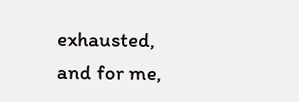exhausted, and for me,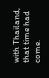with Thailand, that time had come.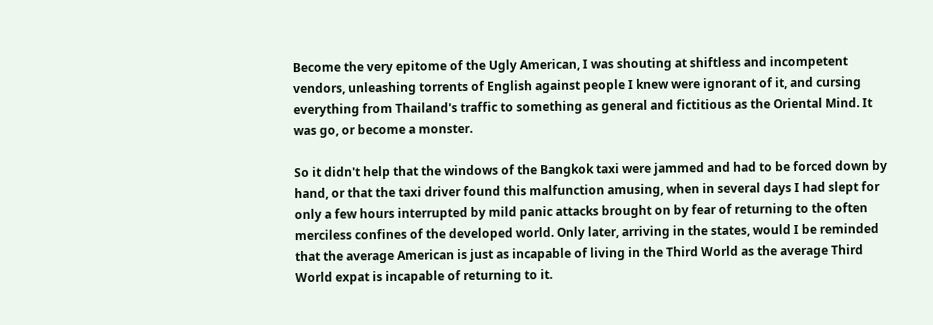Become the very epitome of the Ugly American, I was shouting at shiftless and incompetent vendors, unleashing torrents of English against people I knew were ignorant of it, and cursing everything from Thailand's traffic to something as general and fictitious as the Oriental Mind. It was go, or become a monster.

So it didn't help that the windows of the Bangkok taxi were jammed and had to be forced down by hand, or that the taxi driver found this malfunction amusing, when in several days I had slept for only a few hours interrupted by mild panic attacks brought on by fear of returning to the often merciless confines of the developed world. Only later, arriving in the states, would I be reminded that the average American is just as incapable of living in the Third World as the average Third World expat is incapable of returning to it.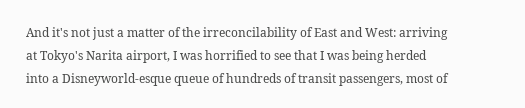And it's not just a matter of the irreconcilability of East and West: arriving at Tokyo's Narita airport, I was horrified to see that I was being herded into a Disneyworld-esque queue of hundreds of transit passengers, most of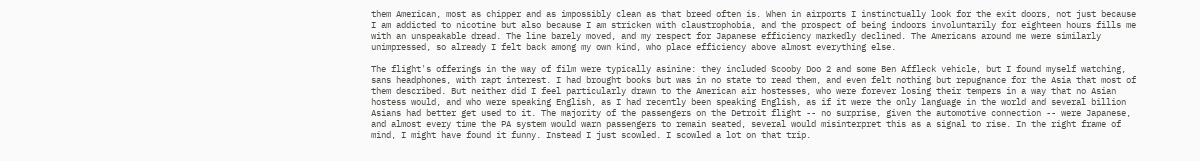them American, most as chipper and as impossibly clean as that breed often is. When in airports I instinctually look for the exit doors, not just because I am addicted to nicotine but also because I am stricken with claustrophobia, and the prospect of being indoors involuntarily for eighteen hours fills me with an unspeakable dread. The line barely moved, and my respect for Japanese efficiency markedly declined. The Americans around me were similarly unimpressed, so already I felt back among my own kind, who place efficiency above almost everything else.

The flight's offerings in the way of film were typically asinine: they included Scooby Doo 2 and some Ben Affleck vehicle, but I found myself watching, sans headphones, with rapt interest. I had brought books but was in no state to read them, and even felt nothing but repugnance for the Asia that most of them described. But neither did I feel particularly drawn to the American air hostesses, who were forever losing their tempers in a way that no Asian hostess would, and who were speaking English, as I had recently been speaking English, as if it were the only language in the world and several billion Asians had better get used to it. The majority of the passengers on the Detroit flight -- no surprise, given the automotive connection -- were Japanese, and almost every time the PA system would warn passengers to remain seated, several would misinterpret this as a signal to rise. In the right frame of mind, I might have found it funny. Instead I just scowled. I scowled a lot on that trip.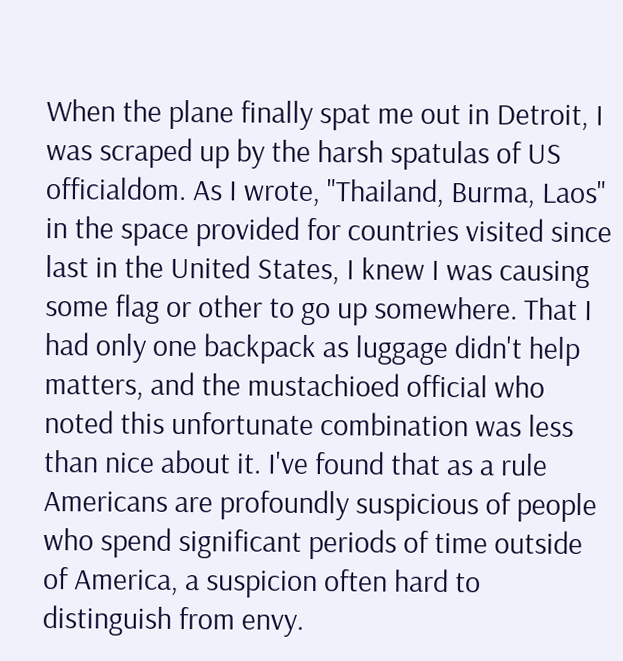When the plane finally spat me out in Detroit, I was scraped up by the harsh spatulas of US officialdom. As I wrote, "Thailand, Burma, Laos" in the space provided for countries visited since last in the United States, I knew I was causing some flag or other to go up somewhere. That I had only one backpack as luggage didn't help matters, and the mustachioed official who noted this unfortunate combination was less than nice about it. I've found that as a rule Americans are profoundly suspicious of people who spend significant periods of time outside of America, a suspicion often hard to distinguish from envy.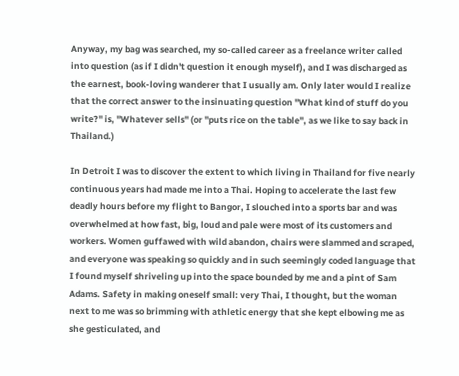Anyway, my bag was searched, my so-called career as a freelance writer called into question (as if I didn't question it enough myself), and I was discharged as the earnest, book-loving wanderer that I usually am. Only later would I realize that the correct answer to the insinuating question "What kind of stuff do you write?" is, "Whatever sells" (or "puts rice on the table", as we like to say back in Thailand.)

In Detroit I was to discover the extent to which living in Thailand for five nearly continuous years had made me into a Thai. Hoping to accelerate the last few deadly hours before my flight to Bangor, I slouched into a sports bar and was overwhelmed at how fast, big, loud and pale were most of its customers and workers. Women guffawed with wild abandon, chairs were slammed and scraped, and everyone was speaking so quickly and in such seemingly coded language that I found myself shriveling up into the space bounded by me and a pint of Sam Adams. Safety in making oneself small: very Thai, I thought, but the woman next to me was so brimming with athletic energy that she kept elbowing me as she gesticulated, and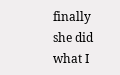finally she did what I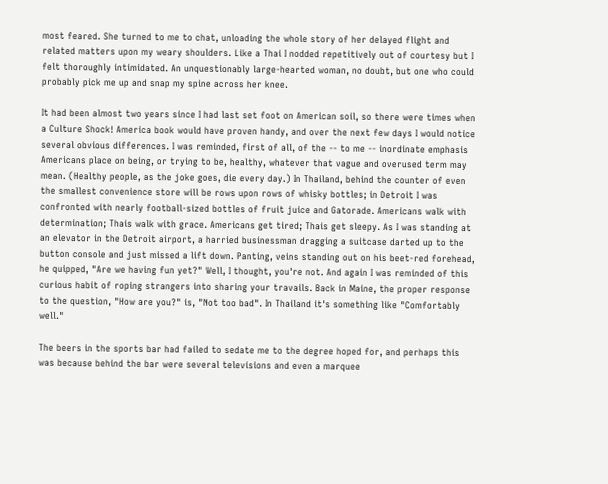most feared. She turned to me to chat, unloading the whole story of her delayed flight and related matters upon my weary shoulders. Like a Thai I nodded repetitively out of courtesy but I felt thoroughly intimidated. An unquestionably large-hearted woman, no doubt, but one who could probably pick me up and snap my spine across her knee.

It had been almost two years since I had last set foot on American soil, so there were times when a Culture Shock! America book would have proven handy, and over the next few days I would notice several obvious differences. I was reminded, first of all, of the -- to me -- inordinate emphasis Americans place on being, or trying to be, healthy, whatever that vague and overused term may mean. (Healthy people, as the joke goes, die every day.) In Thailand, behind the counter of even the smallest convenience store will be rows upon rows of whisky bottles; in Detroit I was confronted with nearly football-sized bottles of fruit juice and Gatorade. Americans walk with determination; Thais walk with grace. Americans get tired; Thais get sleepy. As I was standing at an elevator in the Detroit airport, a harried businessman dragging a suitcase darted up to the button console and just missed a lift down. Panting, veins standing out on his beet-red forehead, he quipped, "Are we having fun yet?" Well, I thought, you're not. And again I was reminded of this curious habit of roping strangers into sharing your travails. Back in Maine, the proper response to the question, "How are you?" is, "Not too bad". In Thailand it's something like "Comfortably well."

The beers in the sports bar had failed to sedate me to the degree hoped for, and perhaps this was because behind the bar were several televisions and even a marquee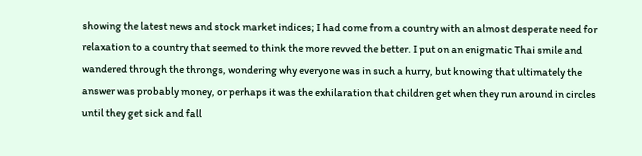showing the latest news and stock market indices; I had come from a country with an almost desperate need for relaxation to a country that seemed to think the more revved the better. I put on an enigmatic Thai smile and wandered through the throngs, wondering why everyone was in such a hurry, but knowing that ultimately the answer was probably money, or perhaps it was the exhilaration that children get when they run around in circles until they get sick and fall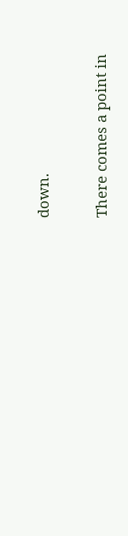down.

There comes a point in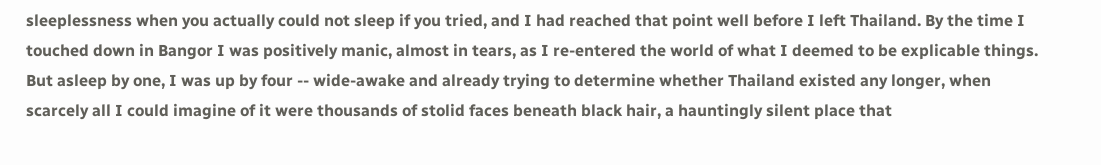sleeplessness when you actually could not sleep if you tried, and I had reached that point well before I left Thailand. By the time I touched down in Bangor I was positively manic, almost in tears, as I re-entered the world of what I deemed to be explicable things. But asleep by one, I was up by four -- wide-awake and already trying to determine whether Thailand existed any longer, when scarcely all I could imagine of it were thousands of stolid faces beneath black hair, a hauntingly silent place that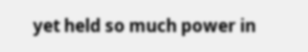yet held so much power in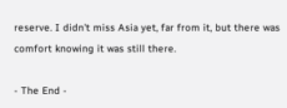reserve. I didn't miss Asia yet, far from it, but there was comfort knowing it was still there.

- The End -